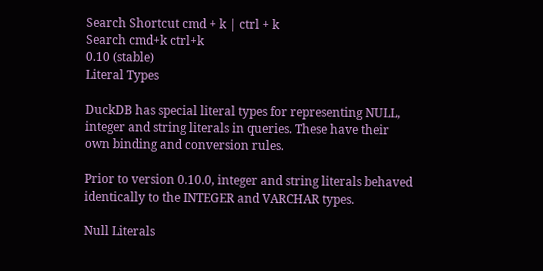Search Shortcut cmd + k | ctrl + k
Search cmd+k ctrl+k
0.10 (stable)
Literal Types

DuckDB has special literal types for representing NULL, integer and string literals in queries. These have their own binding and conversion rules.

Prior to version 0.10.0, integer and string literals behaved identically to the INTEGER and VARCHAR types.

Null Literals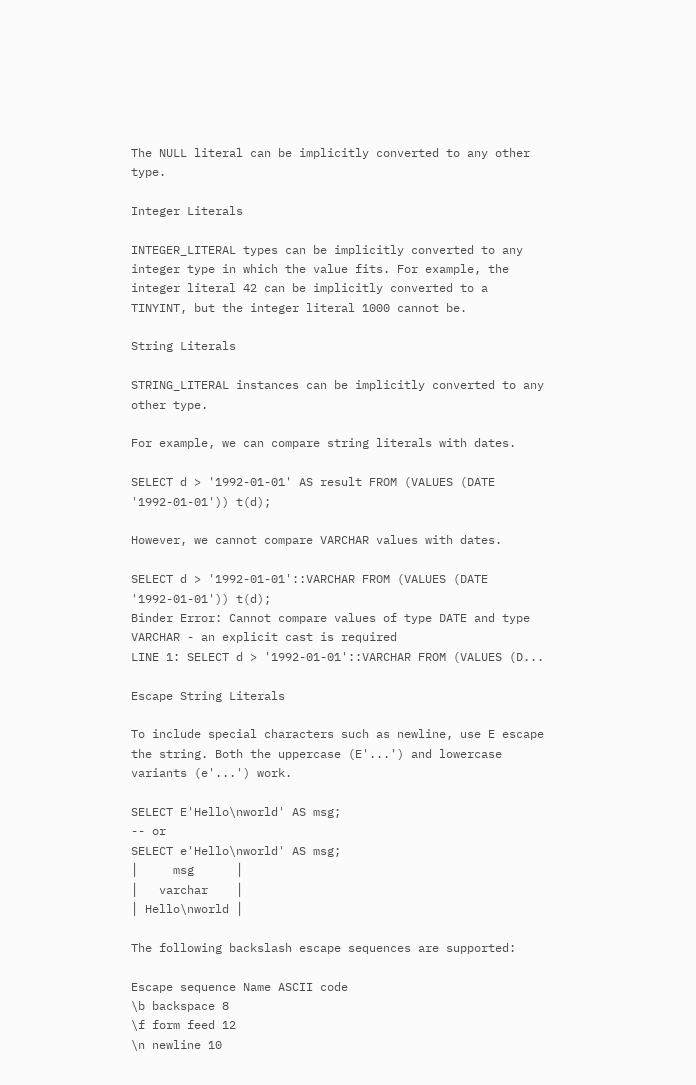The NULL literal can be implicitly converted to any other type.

Integer Literals

INTEGER_LITERAL types can be implicitly converted to any integer type in which the value fits. For example, the integer literal 42 can be implicitly converted to a TINYINT, but the integer literal 1000 cannot be.

String Literals

STRING_LITERAL instances can be implicitly converted to any other type.

For example, we can compare string literals with dates.

SELECT d > '1992-01-01' AS result FROM (VALUES (DATE '1992-01-01')) t(d);

However, we cannot compare VARCHAR values with dates.

SELECT d > '1992-01-01'::VARCHAR FROM (VALUES (DATE '1992-01-01')) t(d);
Binder Error: Cannot compare values of type DATE and type VARCHAR - an explicit cast is required
LINE 1: SELECT d > '1992-01-01'::VARCHAR FROM (VALUES (D...

Escape String Literals

To include special characters such as newline, use E escape the string. Both the uppercase (E'...') and lowercase variants (e'...') work.

SELECT E'Hello\nworld' AS msg;
-- or
SELECT e'Hello\nworld' AS msg;
│     msg      │
│   varchar    │
│ Hello\nworld │

The following backslash escape sequences are supported:

Escape sequence Name ASCII code
\b backspace 8
\f form feed 12
\n newline 10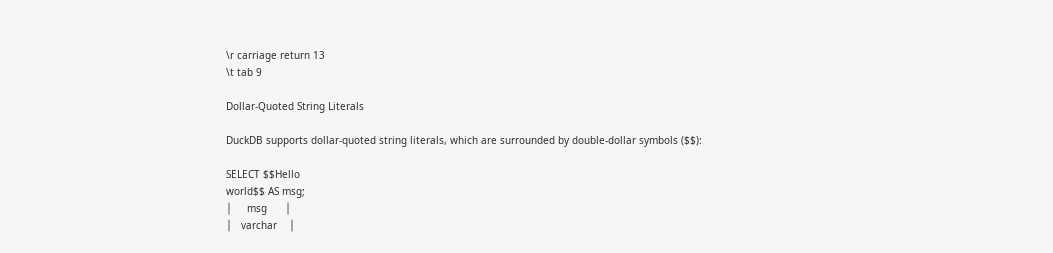\r carriage return 13
\t tab 9

Dollar-Quoted String Literals

DuckDB supports dollar-quoted string literals, which are surrounded by double-dollar symbols ($$):

SELECT $$Hello
world$$ AS msg;
│     msg      │
│   varchar    │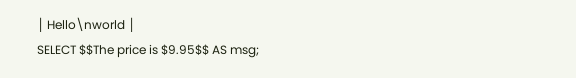│ Hello\nworld │
SELECT $$The price is $9.95$$ AS msg;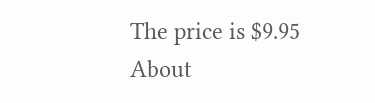The price is $9.95
About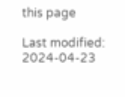this page

Last modified: 2024-04-23